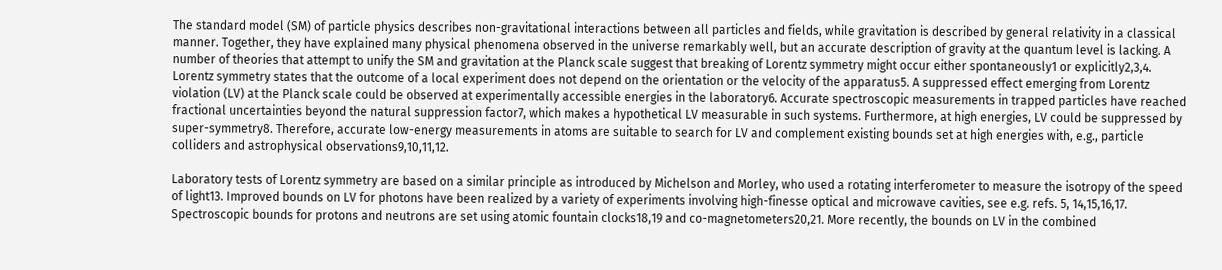The standard model (SM) of particle physics describes non-gravitational interactions between all particles and fields, while gravitation is described by general relativity in a classical manner. Together, they have explained many physical phenomena observed in the universe remarkably well, but an accurate description of gravity at the quantum level is lacking. A number of theories that attempt to unify the SM and gravitation at the Planck scale suggest that breaking of Lorentz symmetry might occur either spontaneously1 or explicitly2,3,4. Lorentz symmetry states that the outcome of a local experiment does not depend on the orientation or the velocity of the apparatus5. A suppressed effect emerging from Lorentz violation (LV) at the Planck scale could be observed at experimentally accessible energies in the laboratory6. Accurate spectroscopic measurements in trapped particles have reached fractional uncertainties beyond the natural suppression factor7, which makes a hypothetical LV measurable in such systems. Furthermore, at high energies, LV could be suppressed by super-symmetry8. Therefore, accurate low-energy measurements in atoms are suitable to search for LV and complement existing bounds set at high energies with, e.g., particle colliders and astrophysical observations9,10,11,12.

Laboratory tests of Lorentz symmetry are based on a similar principle as introduced by Michelson and Morley, who used a rotating interferometer to measure the isotropy of the speed of light13. Improved bounds on LV for photons have been realized by a variety of experiments involving high-finesse optical and microwave cavities, see e.g. refs. 5, 14,15,16,17. Spectroscopic bounds for protons and neutrons are set using atomic fountain clocks18,19 and co-magnetometers20,21. More recently, the bounds on LV in the combined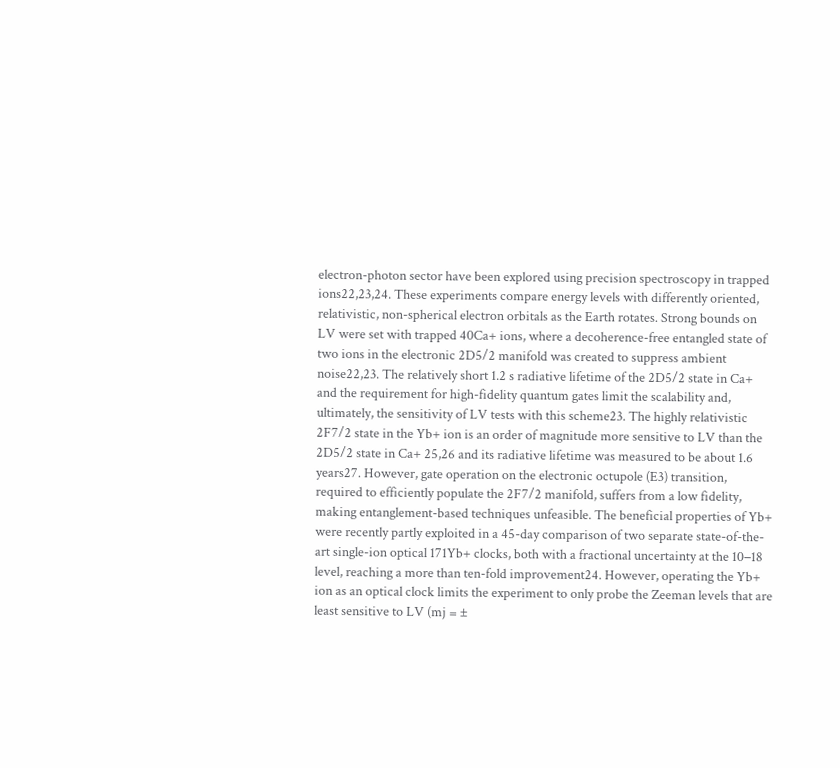electron-photon sector have been explored using precision spectroscopy in trapped ions22,23,24. These experiments compare energy levels with differently oriented, relativistic, non-spherical electron orbitals as the Earth rotates. Strong bounds on LV were set with trapped 40Ca+ ions, where a decoherence-free entangled state of two ions in the electronic 2D5/2 manifold was created to suppress ambient noise22,23. The relatively short 1.2 s radiative lifetime of the 2D5/2 state in Ca+ and the requirement for high-fidelity quantum gates limit the scalability and, ultimately, the sensitivity of LV tests with this scheme23. The highly relativistic 2F7/2 state in the Yb+ ion is an order of magnitude more sensitive to LV than the 2D5/2 state in Ca+ 25,26 and its radiative lifetime was measured to be about 1.6 years27. However, gate operation on the electronic octupole (E3) transition, required to efficiently populate the 2F7/2 manifold, suffers from a low fidelity, making entanglement-based techniques unfeasible. The beneficial properties of Yb+ were recently partly exploited in a 45-day comparison of two separate state-of-the-art single-ion optical 171Yb+ clocks, both with a fractional uncertainty at the 10−18 level, reaching a more than ten-fold improvement24. However, operating the Yb+ ion as an optical clock limits the experiment to only probe the Zeeman levels that are least sensitive to LV (mj = ±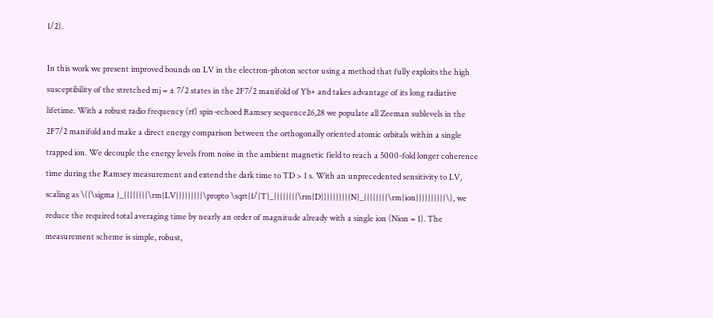1/2).

In this work we present improved bounds on LV in the electron-photon sector using a method that fully exploits the high susceptibility of the stretched mj = ± 7/2 states in the 2F7/2 manifold of Yb+ and takes advantage of its long radiative lifetime. With a robust radio frequency (rf) spin-echoed Ramsey sequence26,28 we populate all Zeeman sublevels in the 2F7/2 manifold and make a direct energy comparison between the orthogonally oriented atomic orbitals within a single trapped ion. We decouple the energy levels from noise in the ambient magnetic field to reach a 5000-fold longer coherence time during the Ramsey measurement and extend the dark time to TD > 1 s. With an unprecedented sensitivity to LV, scaling as \({\sigma }_{{{{{{{{\rm{LV}}}}}}}}}\propto \sqrt{1/{T}_{{{{{{{{\rm{D}}}}}}}}}{N}_{{{{{{{{\rm{ion}}}}}}}}}}\), we reduce the required total averaging time by nearly an order of magnitude already with a single ion (Nion = 1). The measurement scheme is simple, robust,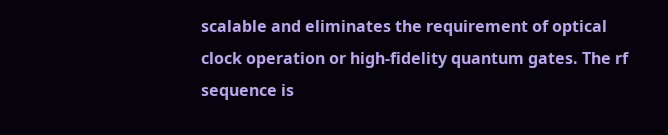scalable and eliminates the requirement of optical clock operation or high-fidelity quantum gates. The rf sequence is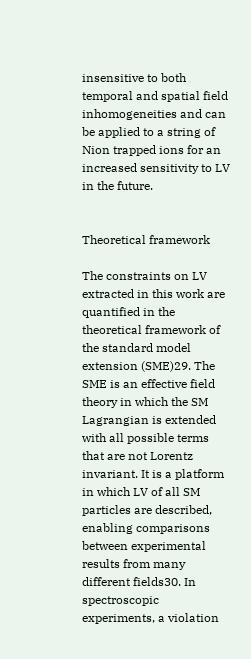insensitive to both temporal and spatial field inhomogeneities and can be applied to a string of Nion trapped ions for an increased sensitivity to LV in the future.


Theoretical framework

The constraints on LV extracted in this work are quantified in the theoretical framework of the standard model extension (SME)29. The SME is an effective field theory in which the SM Lagrangian is extended with all possible terms that are not Lorentz invariant. It is a platform in which LV of all SM particles are described, enabling comparisons between experimental results from many different fields30. In spectroscopic experiments, a violation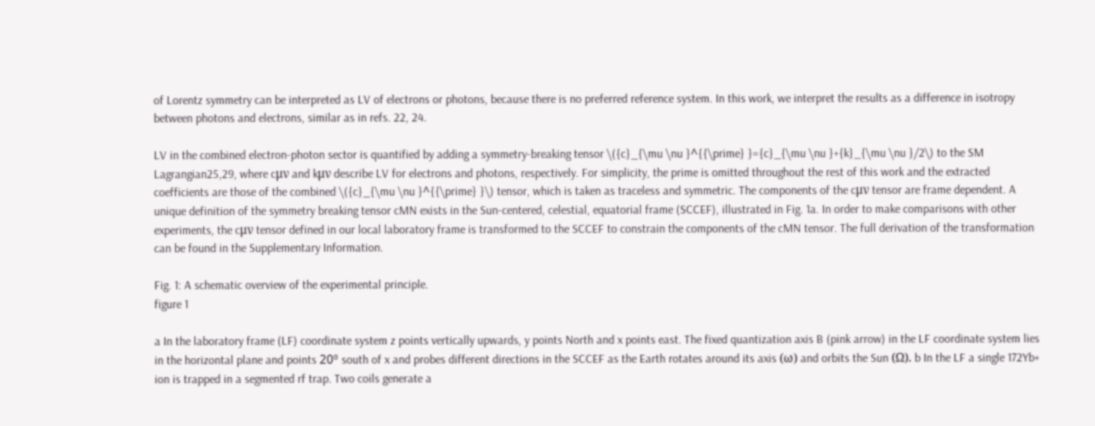of Lorentz symmetry can be interpreted as LV of electrons or photons, because there is no preferred reference system. In this work, we interpret the results as a difference in isotropy between photons and electrons, similar as in refs. 22, 24.

LV in the combined electron-photon sector is quantified by adding a symmetry-breaking tensor \({c}_{\mu \nu }^{{\prime} }={c}_{\mu \nu }+{k}_{\mu \nu }/2\) to the SM Lagrangian25,29, where cμν and kμν describe LV for electrons and photons, respectively. For simplicity, the prime is omitted throughout the rest of this work and the extracted coefficients are those of the combined \({c}_{\mu \nu }^{{\prime} }\) tensor, which is taken as traceless and symmetric. The components of the cμν tensor are frame dependent. A unique definition of the symmetry breaking tensor cMN exists in the Sun-centered, celestial, equatorial frame (SCCEF), illustrated in Fig. 1a. In order to make comparisons with other experiments, the cμν tensor defined in our local laboratory frame is transformed to the SCCEF to constrain the components of the cMN tensor. The full derivation of the transformation can be found in the Supplementary Information.

Fig. 1: A schematic overview of the experimental principle.
figure 1

a In the laboratory frame (LF) coordinate system z points vertically upwards, y points North and x points east. The fixed quantization axis B (pink arrow) in the LF coordinate system lies in the horizontal plane and points 20º south of x and probes different directions in the SCCEF as the Earth rotates around its axis (ω) and orbits the Sun (Ω). b In the LF a single 172Yb+ ion is trapped in a segmented rf trap. Two coils generate a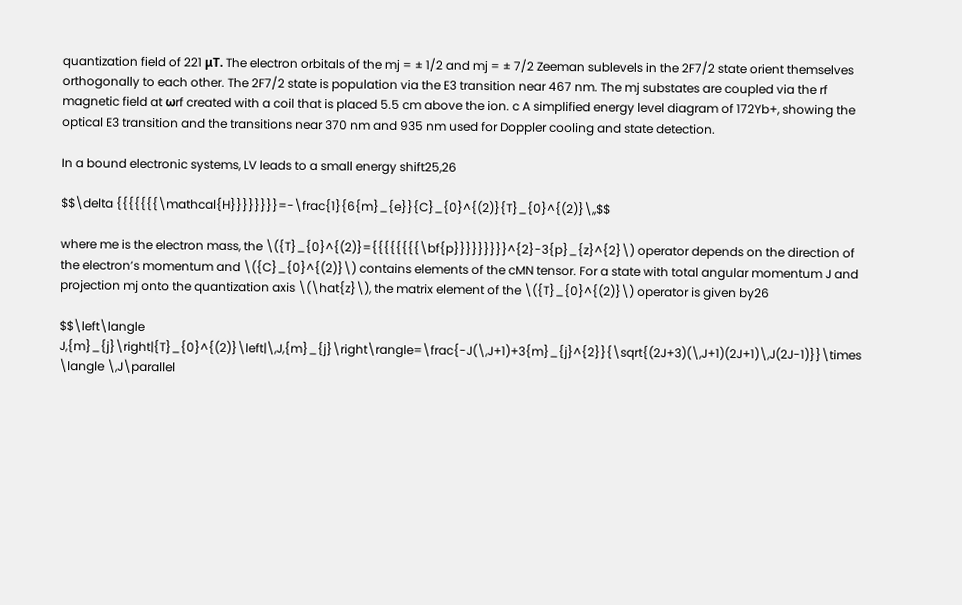quantization field of 221 μT. The electron orbitals of the mj = ± 1/2 and mj = ± 7/2 Zeeman sublevels in the 2F7/2 state orient themselves orthogonally to each other. The 2F7/2 state is population via the E3 transition near 467 nm. The mj substates are coupled via the rf magnetic field at ωrf created with a coil that is placed 5.5 cm above the ion. c A simplified energy level diagram of 172Yb+, showing the optical E3 transition and the transitions near 370 nm and 935 nm used for Doppler cooling and state detection.

In a bound electronic systems, LV leads to a small energy shift25,26

$$\delta {{{{{{{\mathcal{H}}}}}}}}=-\frac{1}{6{m}_{e}}{C}_{0}^{(2)}{T}_{0}^{(2)}\,,$$

where me is the electron mass, the \({T}_{0}^{(2)}={{{{{{{{\bf{p}}}}}}}}}^{2}-3{p}_{z}^{2}\) operator depends on the direction of the electron’s momentum and \({C}_{0}^{(2)}\) contains elements of the cMN tensor. For a state with total angular momentum J and projection mj onto the quantization axis \(\hat{z}\), the matrix element of the \({T}_{0}^{(2)}\) operator is given by26

$$\left\langle J,{m}_{j}\right|{T}_{0}^{(2)}\left|\,J,{m}_{j}\right\rangle=\frac{-J(\,J+1)+3{m}_{j}^{2}}{\sqrt{(2J+3)(\,J+1)(2J+1)\,J(2J-1)}}\times \langle \,J\parallel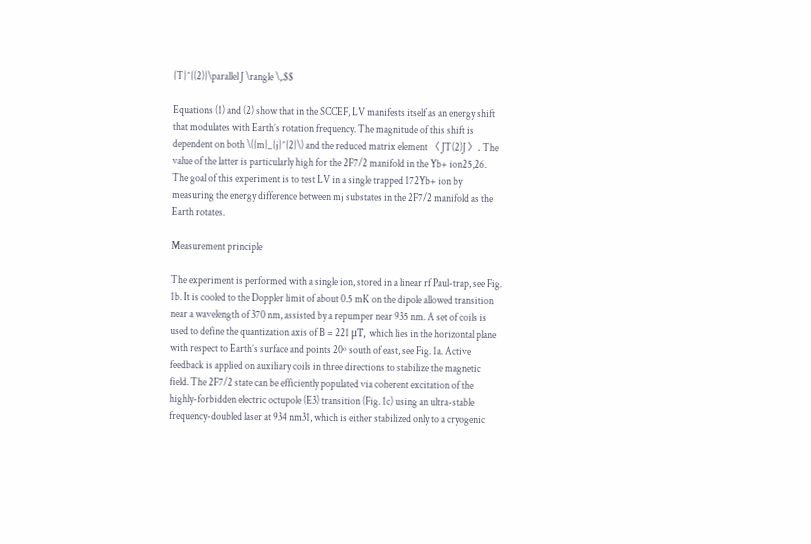{T}^{(2)}\parallel J \rangle \,.$$

Equations (1) and (2) show that in the SCCEF, LV manifests itself as an energy shift that modulates with Earth’s rotation frequency. The magnitude of this shift is dependent on both \({m}_{j}^{2}\) and the reduced matrix element 〈 JT(2)J 〉. The value of the latter is particularly high for the 2F7/2 manifold in the Yb+ ion25,26. The goal of this experiment is to test LV in a single trapped 172Yb+ ion by measuring the energy difference between mj substates in the 2F7/2 manifold as the Earth rotates.

Measurement principle

The experiment is performed with a single ion, stored in a linear rf Paul-trap, see Fig. 1b. It is cooled to the Doppler limit of about 0.5 mK on the dipole allowed transition near a wavelength of 370 nm, assisted by a repumper near 935 nm. A set of coils is used to define the quantization axis of B = 221 μT, which lies in the horizontal plane with respect to Earth’s surface and points 20º south of east, see Fig. 1a. Active feedback is applied on auxiliary coils in three directions to stabilize the magnetic field. The 2F7/2 state can be efficiently populated via coherent excitation of the highly-forbidden electric octupole (E3) transition (Fig. 1c) using an ultra-stable frequency-doubled laser at 934 nm31, which is either stabilized only to a cryogenic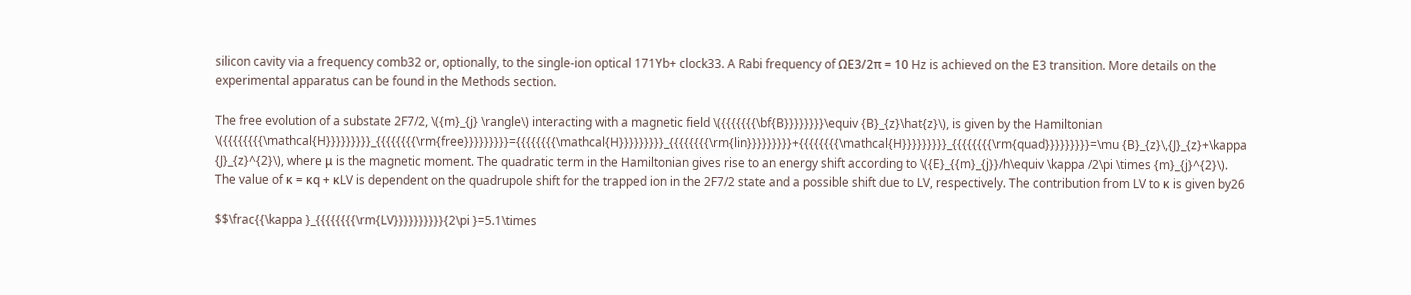silicon cavity via a frequency comb32 or, optionally, to the single-ion optical 171Yb+ clock33. A Rabi frequency of ΩE3/2π = 10 Hz is achieved on the E3 transition. More details on the experimental apparatus can be found in the Methods section.

The free evolution of a substate 2F7/2, \({m}_{j} \rangle\) interacting with a magnetic field \({{{{{{{\bf{B}}}}}}}}\equiv {B}_{z}\hat{z}\), is given by the Hamiltonian \({{{{{{{{\mathcal{H}}}}}}}}}_{{{{{{{{\rm{free}}}}}}}}}={{{{{{{{\mathcal{H}}}}}}}}}_{{{{{{{{\rm{lin}}}}}}}}}+{{{{{{{{\mathcal{H}}}}}}}}}_{{{{{{{{\rm{quad}}}}}}}}}=\mu {B}_{z}\,{J}_{z}+\kappa {J}_{z}^{2}\), where μ is the magnetic moment. The quadratic term in the Hamiltonian gives rise to an energy shift according to \({E}_{{m}_{j}}/h\equiv \kappa /2\pi \times {m}_{j}^{2}\). The value of κ = κq + κLV is dependent on the quadrupole shift for the trapped ion in the 2F7/2 state and a possible shift due to LV, respectively. The contribution from LV to κ is given by26

$$\frac{{\kappa }_{{{{{{{{\rm{LV}}}}}}}}}}{2\pi }=5.1\times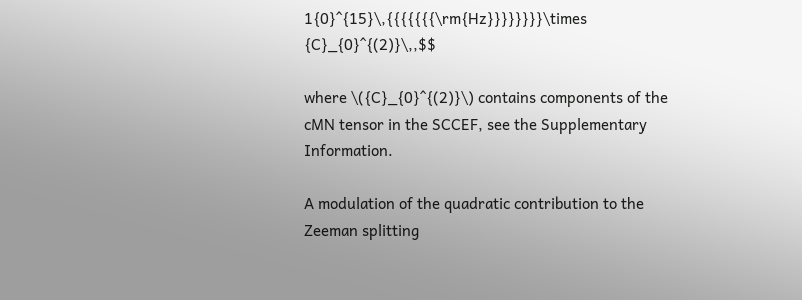1{0}^{15}\,{{{{{{{\rm{Hz}}}}}}}}\times {C}_{0}^{(2)}\,,$$

where \({C}_{0}^{(2)}\) contains components of the cMN tensor in the SCCEF, see the Supplementary Information.

A modulation of the quadratic contribution to the Zeeman splitting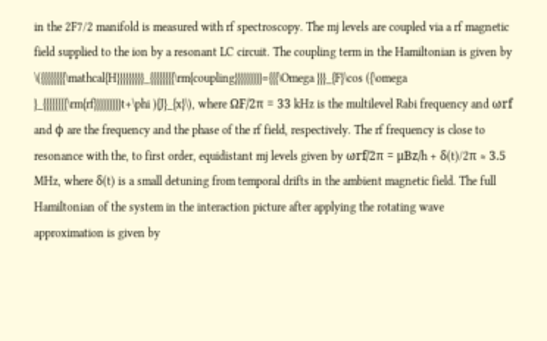in the 2F7/2 manifold is measured with rf spectroscopy. The mj levels are coupled via a rf magnetic field supplied to the ion by a resonant LC circuit. The coupling term in the Hamiltonian is given by \({{{{{{{{\mathcal{H}}}}}}}}}_{{{{{{{{\rm{coupling}}}}}}}}}={{{\Omega }}}_{F}\cos ({\omega }_{{{{{{{{\rm{rf}}}}}}}}}t+\phi ){J}_{x}\), where ΩF/2π = 33 kHz is the multilevel Rabi frequency and ωrf and ϕ are the frequency and the phase of the rf field, respectively. The rf frequency is close to resonance with the, to first order, equidistant mj levels given by ωrf/2π = μBz/h + δ(t)/2π ≈ 3.5 MHz, where δ(t) is a small detuning from temporal drifts in the ambient magnetic field. The full Hamiltonian of the system in the interaction picture after applying the rotating wave approximation is given by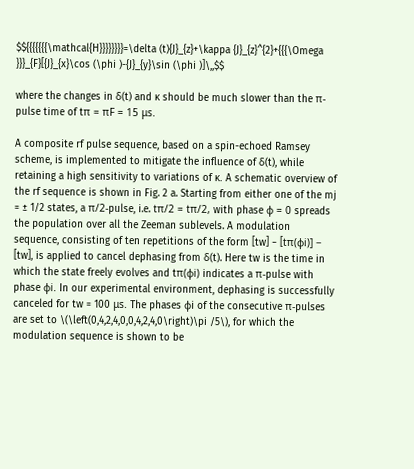$${{{{{{{\mathcal{H}}}}}}}}=\delta (t){J}_{z}+\kappa {J}_{z}^{2}+{{{\Omega }}}_{F}[{J}_{x}\cos (\phi )-{J}_{y}\sin (\phi )]\,,$$

where the changes in δ(t) and κ should be much slower than the π-pulse time of tπ = πF = 15 μs.

A composite rf pulse sequence, based on a spin-echoed Ramsey scheme, is implemented to mitigate the influence of δ(t), while retaining a high sensitivity to variations of κ. A schematic overview of the rf sequence is shown in Fig. 2 a. Starting from either one of the mj = ± 1/2 states, a π/2-pulse, i.e. tπ/2 = tπ/2, with phase ϕ = 0 spreads the population over all the Zeeman sublevels. A modulation sequence, consisting of ten repetitions of the form [tw] − [tπ(ϕi)] − [tw], is applied to cancel dephasing from δ(t). Here tw is the time in which the state freely evolves and tπ(ϕi) indicates a π-pulse with phase ϕi. In our experimental environment, dephasing is successfully canceled for tw = 100 μs. The phases ϕi of the consecutive π-pulses are set to \(\left(0,4,2,4,0,0,4,2,4,0\right)\pi /5\), for which the modulation sequence is shown to be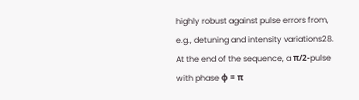highly robust against pulse errors from, e.g., detuning and intensity variations28. At the end of the sequence, a π/2-pulse with phase ϕ = π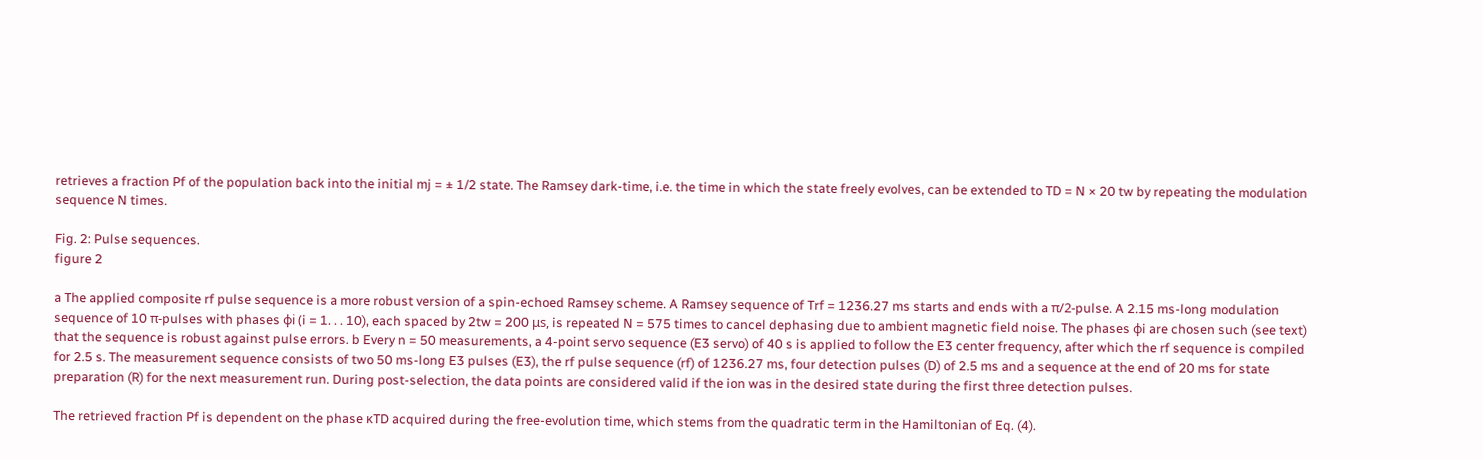retrieves a fraction Pf of the population back into the initial mj = ± 1/2 state. The Ramsey dark-time, i.e. the time in which the state freely evolves, can be extended to TD = N × 20 tw by repeating the modulation sequence N times.

Fig. 2: Pulse sequences.
figure 2

a The applied composite rf pulse sequence is a more robust version of a spin-echoed Ramsey scheme. A Ramsey sequence of Trf = 1236.27 ms starts and ends with a π/2-pulse. A 2.15 ms-long modulation sequence of 10 π-pulses with phases ϕi (i = 1. . . 10), each spaced by 2tw = 200 μs, is repeated N = 575 times to cancel dephasing due to ambient magnetic field noise. The phases ϕi are chosen such (see text) that the sequence is robust against pulse errors. b Every n = 50 measurements, a 4-point servo sequence (E3 servo) of 40 s is applied to follow the E3 center frequency, after which the rf sequence is compiled for 2.5 s. The measurement sequence consists of two 50 ms-long E3 pulses (E3), the rf pulse sequence (rf) of 1236.27 ms, four detection pulses (D) of 2.5 ms and a sequence at the end of 20 ms for state preparation (R) for the next measurement run. During post-selection, the data points are considered valid if the ion was in the desired state during the first three detection pulses.

The retrieved fraction Pf is dependent on the phase κTD acquired during the free-evolution time, which stems from the quadratic term in the Hamiltonian of Eq. (4).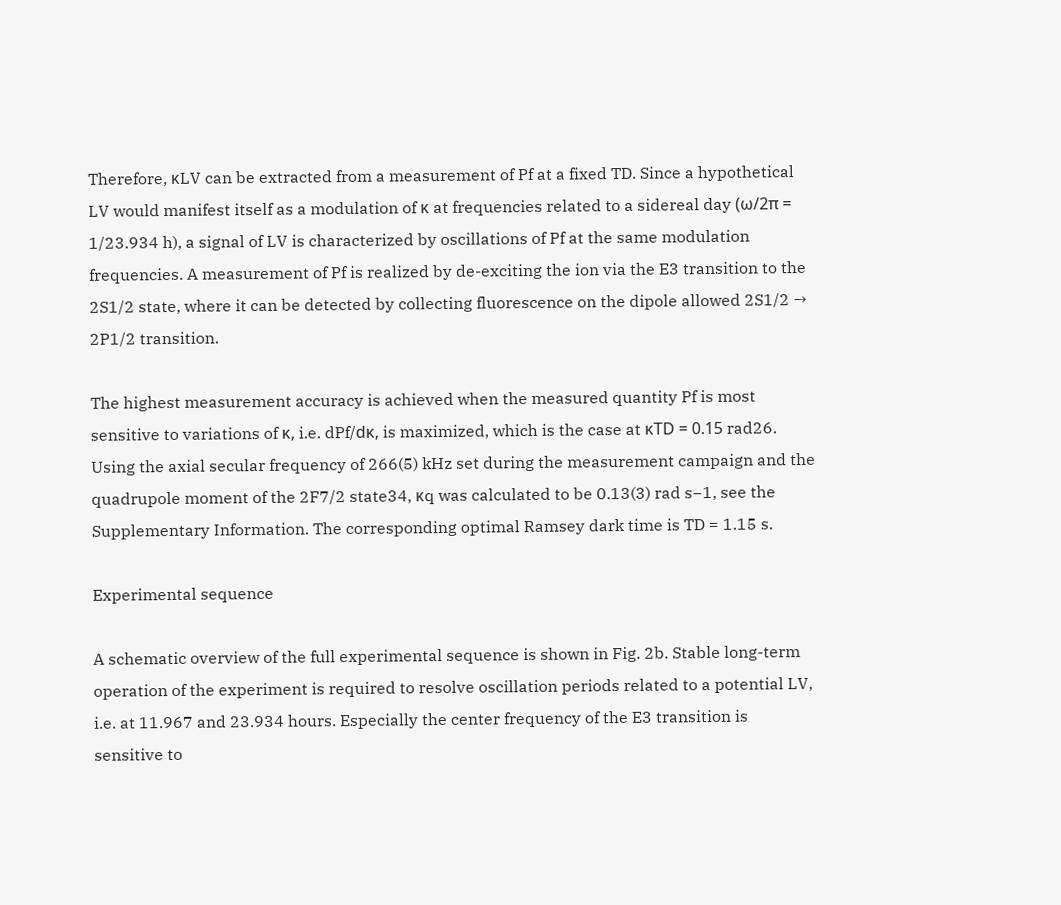Therefore, κLV can be extracted from a measurement of Pf at a fixed TD. Since a hypothetical LV would manifest itself as a modulation of κ at frequencies related to a sidereal day (ω/2π = 1/23.934 h), a signal of LV is characterized by oscillations of Pf at the same modulation frequencies. A measurement of Pf is realized by de-exciting the ion via the E3 transition to the 2S1/2 state, where it can be detected by collecting fluorescence on the dipole allowed 2S1/2 → 2P1/2 transition.

The highest measurement accuracy is achieved when the measured quantity Pf is most sensitive to variations of κ, i.e. dPf/dκ, is maximized, which is the case at κTD = 0.15 rad26. Using the axial secular frequency of 266(5) kHz set during the measurement campaign and the quadrupole moment of the 2F7/2 state34, κq was calculated to be 0.13(3) rad s−1, see the Supplementary Information. The corresponding optimal Ramsey dark time is TD = 1.15 s.

Experimental sequence

A schematic overview of the full experimental sequence is shown in Fig. 2b. Stable long-term operation of the experiment is required to resolve oscillation periods related to a potential LV, i.e. at 11.967 and 23.934 hours. Especially the center frequency of the E3 transition is sensitive to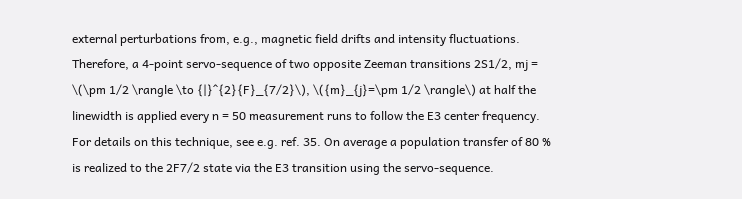external perturbations from, e.g., magnetic field drifts and intensity fluctuations. Therefore, a 4-point servo-sequence of two opposite Zeeman transitions 2S1/2, mj = \(\pm 1/2 \rangle \to {|}^{2}{F}_{7/2}\), \({m}_{j}=\pm 1/2 \rangle\) at half the linewidth is applied every n = 50 measurement runs to follow the E3 center frequency. For details on this technique, see e.g. ref. 35. On average a population transfer of 80 % is realized to the 2F7/2 state via the E3 transition using the servo-sequence.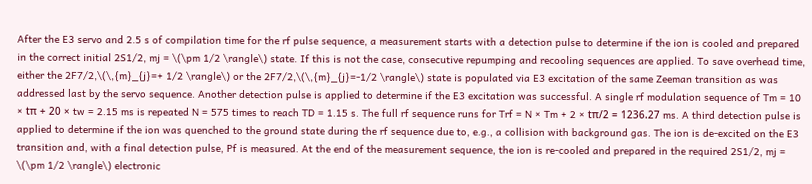After the E3 servo and 2.5 s of compilation time for the rf pulse sequence, a measurement starts with a detection pulse to determine if the ion is cooled and prepared in the correct initial 2S1/2, mj = \(\pm 1/2 \rangle\) state. If this is not the case, consecutive repumping and recooling sequences are applied. To save overhead time, either the 2F7/2,\(\,{m}_{j}=+ 1/2 \rangle\) or the 2F7/2,\(\,{m}_{j}=-1/2 \rangle\) state is populated via E3 excitation of the same Zeeman transition as was addressed last by the servo sequence. Another detection pulse is applied to determine if the E3 excitation was successful. A single rf modulation sequence of Tm = 10 × tπ + 20 × tw = 2.15 ms is repeated N = 575 times to reach TD = 1.15 s. The full rf sequence runs for Trf = N × Tm + 2 × tπ/2 = 1236.27 ms. A third detection pulse is applied to determine if the ion was quenched to the ground state during the rf sequence due to, e.g., a collision with background gas. The ion is de-excited on the E3 transition and, with a final detection pulse, Pf is measured. At the end of the measurement sequence, the ion is re-cooled and prepared in the required 2S1/2, mj = \(\pm 1/2 \rangle\) electronic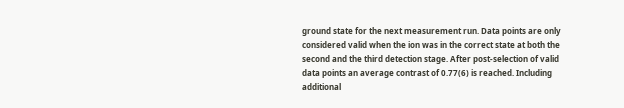ground state for the next measurement run. Data points are only considered valid when the ion was in the correct state at both the second and the third detection stage. After post-selection of valid data points an average contrast of 0.77(6) is reached. Including additional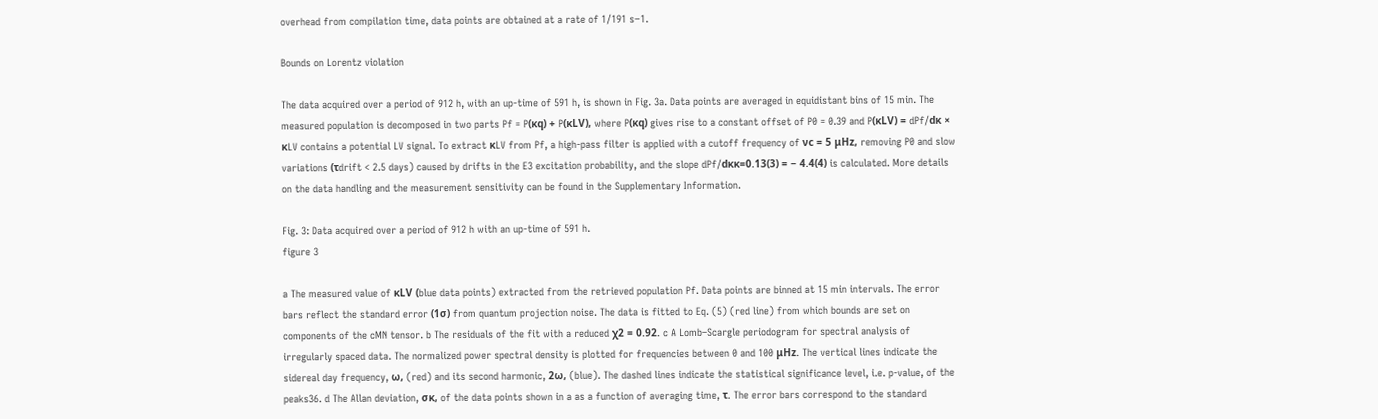overhead from compilation time, data points are obtained at a rate of 1/191 s−1.

Bounds on Lorentz violation

The data acquired over a period of 912 h, with an up-time of 591 h, is shown in Fig. 3a. Data points are averaged in equidistant bins of 15 min. The measured population is decomposed in two parts Pf = P(κq) + P(κLV), where P(κq) gives rise to a constant offset of P0 = 0.39 and P(κLV) = dPf/dκ × κLV contains a potential LV signal. To extract κLV from Pf, a high-pass filter is applied with a cutoff frequency of νc = 5 μHz, removing P0 and slow variations (τdrift < 2.5 days) caused by drifts in the E3 excitation probability, and the slope dPf/dκκ=0.13(3) = − 4.4(4) is calculated. More details on the data handling and the measurement sensitivity can be found in the Supplementary Information.

Fig. 3: Data acquired over a period of 912 h with an up-time of 591 h.
figure 3

a The measured value of κLV (blue data points) extracted from the retrieved population Pf. Data points are binned at 15 min intervals. The error bars reflect the standard error (1σ) from quantum projection noise. The data is fitted to Eq. (5) (red line) from which bounds are set on components of the cMN tensor. b The residuals of the fit with a reduced χ2 = 0.92. c A Lomb–Scargle periodogram for spectral analysis of irregularly spaced data. The normalized power spectral density is plotted for frequencies between 0 and 100 μHz. The vertical lines indicate the sidereal day frequency, ω, (red) and its second harmonic, 2ω, (blue). The dashed lines indicate the statistical significance level, i.e. p-value, of the peaks36. d The Allan deviation, σκ, of the data points shown in a as a function of averaging time, τ. The error bars correspond to the standard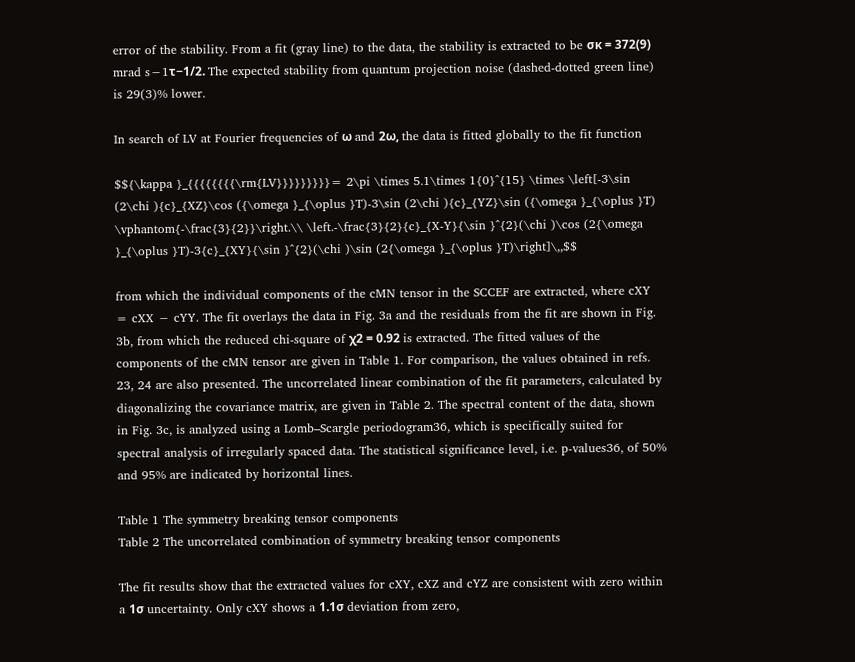error of the stability. From a fit (gray line) to the data, the stability is extracted to be σκ = 372(9) mrad s−1τ−1/2. The expected stability from quantum projection noise (dashed-dotted green line) is 29(3)% lower.

In search of LV at Fourier frequencies of ω and 2ω, the data is fitted globally to the fit function

$${\kappa }_{{{{{{{{\rm{LV}}}}}}}}}= 2\pi \times 5.1\times 1{0}^{15} \times \left[-3\sin (2\chi ){c}_{XZ}\cos ({\omega }_{\oplus }T)-3\sin (2\chi ){c}_{YZ}\sin ({\omega }_{\oplus }T) \vphantom{-\frac{3}{2}}\right.\\ \left.-\frac{3}{2}{c}_{X-Y}{\sin }^{2}(\chi )\cos (2{\omega }_{\oplus }T)-3{c}_{XY}{\sin }^{2}(\chi )\sin (2{\omega }_{\oplus }T)\right]\,,$$

from which the individual components of the cMN tensor in the SCCEF are extracted, where cXY = cXX − cYY. The fit overlays the data in Fig. 3a and the residuals from the fit are shown in Fig. 3b, from which the reduced chi-square of χ2 = 0.92 is extracted. The fitted values of the components of the cMN tensor are given in Table 1. For comparison, the values obtained in refs. 23, 24 are also presented. The uncorrelated linear combination of the fit parameters, calculated by diagonalizing the covariance matrix, are given in Table 2. The spectral content of the data, shown in Fig. 3c, is analyzed using a Lomb–Scargle periodogram36, which is specifically suited for spectral analysis of irregularly spaced data. The statistical significance level, i.e. p-values36, of 50% and 95% are indicated by horizontal lines.

Table 1 The symmetry breaking tensor components
Table 2 The uncorrelated combination of symmetry breaking tensor components

The fit results show that the extracted values for cXY, cXZ and cYZ are consistent with zero within a 1σ uncertainty. Only cXY shows a 1.1σ deviation from zero,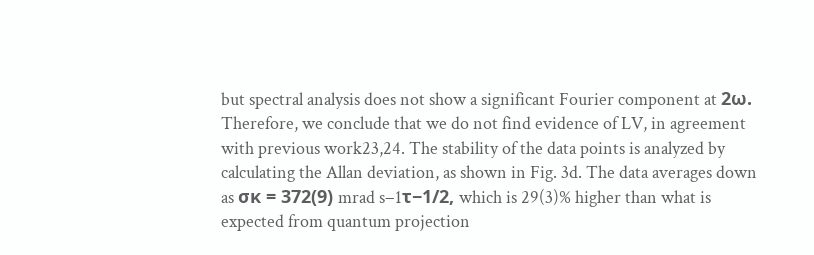but spectral analysis does not show a significant Fourier component at 2ω. Therefore, we conclude that we do not find evidence of LV, in agreement with previous work23,24. The stability of the data points is analyzed by calculating the Allan deviation, as shown in Fig. 3d. The data averages down as σκ = 372(9) mrad s−1τ−1/2, which is 29(3)% higher than what is expected from quantum projection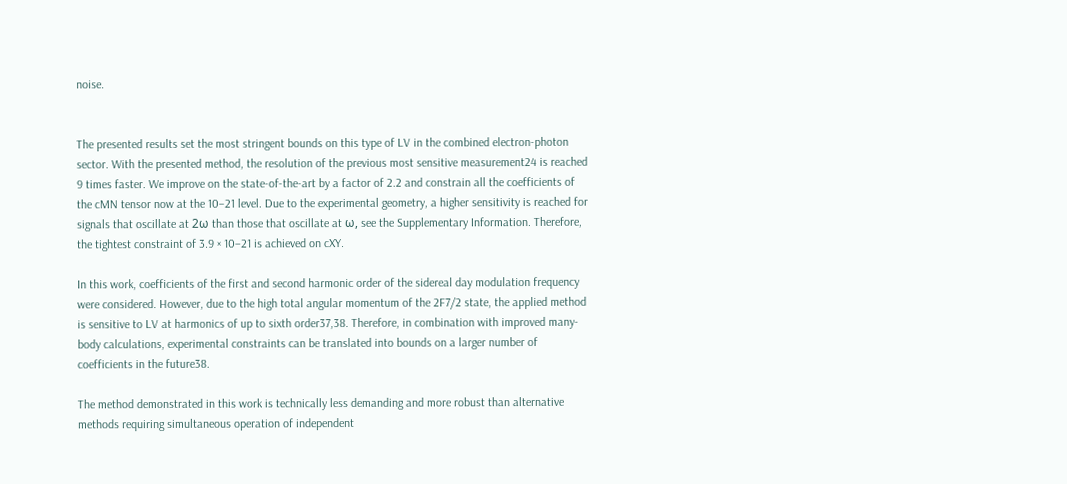noise.


The presented results set the most stringent bounds on this type of LV in the combined electron-photon sector. With the presented method, the resolution of the previous most sensitive measurement24 is reached 9 times faster. We improve on the state-of-the-art by a factor of 2.2 and constrain all the coefficients of the cMN tensor now at the 10−21 level. Due to the experimental geometry, a higher sensitivity is reached for signals that oscillate at 2ω than those that oscillate at ω, see the Supplementary Information. Therefore, the tightest constraint of 3.9 × 10−21 is achieved on cXY.

In this work, coefficients of the first and second harmonic order of the sidereal day modulation frequency were considered. However, due to the high total angular momentum of the 2F7/2 state, the applied method is sensitive to LV at harmonics of up to sixth order37,38. Therefore, in combination with improved many-body calculations, experimental constraints can be translated into bounds on a larger number of coefficients in the future38.

The method demonstrated in this work is technically less demanding and more robust than alternative methods requiring simultaneous operation of independent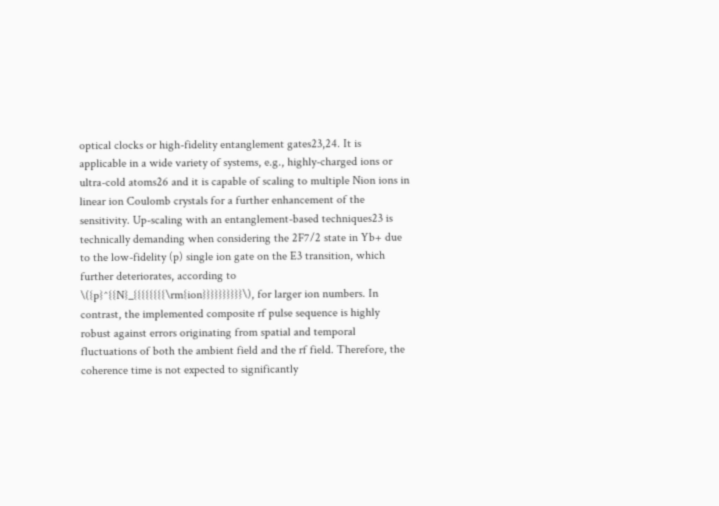optical clocks or high-fidelity entanglement gates23,24. It is applicable in a wide variety of systems, e.g., highly-charged ions or ultra-cold atoms26 and it is capable of scaling to multiple Nion ions in linear ion Coulomb crystals for a further enhancement of the sensitivity. Up-scaling with an entanglement-based techniques23 is technically demanding when considering the 2F7/2 state in Yb+ due to the low-fidelity (p) single ion gate on the E3 transition, which further deteriorates, according to \({p}^{{N}_{{{{{{{{\rm{ion}}}}}}}}}}\), for larger ion numbers. In contrast, the implemented composite rf pulse sequence is highly robust against errors originating from spatial and temporal fluctuations of both the ambient field and the rf field. Therefore, the coherence time is not expected to significantly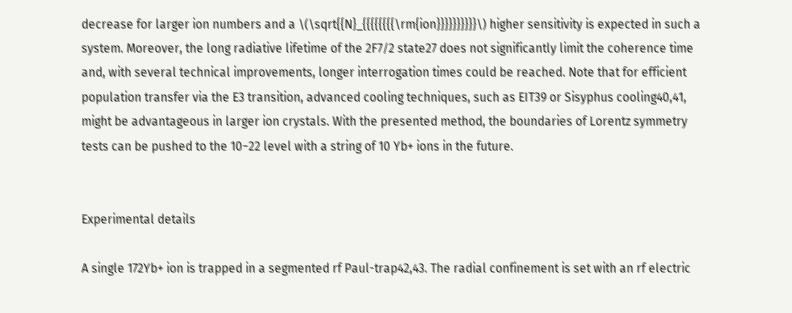decrease for larger ion numbers and a \(\sqrt{{N}_{{{{{{{{\rm{ion}}}}}}}}}}\) higher sensitivity is expected in such a system. Moreover, the long radiative lifetime of the 2F7/2 state27 does not significantly limit the coherence time and, with several technical improvements, longer interrogation times could be reached. Note that for efficient population transfer via the E3 transition, advanced cooling techniques, such as EIT39 or Sisyphus cooling40,41, might be advantageous in larger ion crystals. With the presented method, the boundaries of Lorentz symmetry tests can be pushed to the 10−22 level with a string of 10 Yb+ ions in the future.


Experimental details

A single 172Yb+ ion is trapped in a segmented rf Paul-trap42,43. The radial confinement is set with an rf electric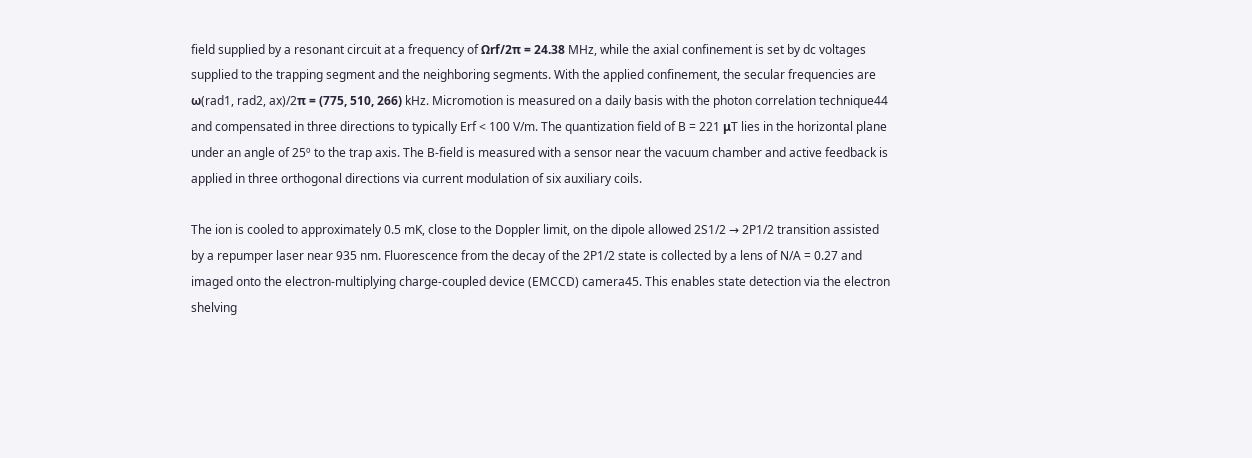field supplied by a resonant circuit at a frequency of Ωrf/2π = 24.38 MHz, while the axial confinement is set by dc voltages supplied to the trapping segment and the neighboring segments. With the applied confinement, the secular frequencies are ω(rad1, rad2, ax)/2π = (775, 510, 266) kHz. Micromotion is measured on a daily basis with the photon correlation technique44 and compensated in three directions to typically Erf < 100 V/m. The quantization field of B = 221 μT lies in the horizontal plane under an angle of 25º to the trap axis. The B-field is measured with a sensor near the vacuum chamber and active feedback is applied in three orthogonal directions via current modulation of six auxiliary coils.

The ion is cooled to approximately 0.5 mK, close to the Doppler limit, on the dipole allowed 2S1/2 → 2P1/2 transition assisted by a repumper laser near 935 nm. Fluorescence from the decay of the 2P1/2 state is collected by a lens of N/A = 0.27 and imaged onto the electron-multiplying charge-coupled device (EMCCD) camera45. This enables state detection via the electron shelving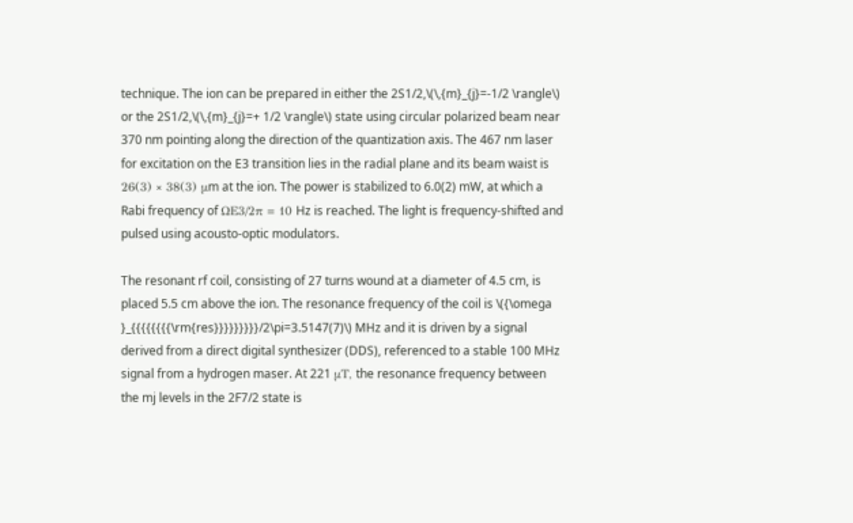technique. The ion can be prepared in either the 2S1/2,\(\,{m}_{j}=-1/2 \rangle\) or the 2S1/2,\(\,{m}_{j}=+ 1/2 \rangle\) state using circular polarized beam near 370 nm pointing along the direction of the quantization axis. The 467 nm laser for excitation on the E3 transition lies in the radial plane and its beam waist is 26(3) × 38(3) μm at the ion. The power is stabilized to 6.0(2) mW, at which a Rabi frequency of ΩE3/2π = 10 Hz is reached. The light is frequency-shifted and pulsed using acousto-optic modulators.

The resonant rf coil, consisting of 27 turns wound at a diameter of 4.5 cm, is placed 5.5 cm above the ion. The resonance frequency of the coil is \({\omega }_{{{{{{{{\rm{res}}}}}}}}}/2\pi=3.5147(7)\) MHz and it is driven by a signal derived from a direct digital synthesizer (DDS), referenced to a stable 100 MHz signal from a hydrogen maser. At 221 μT, the resonance frequency between the mj levels in the 2F7/2 state is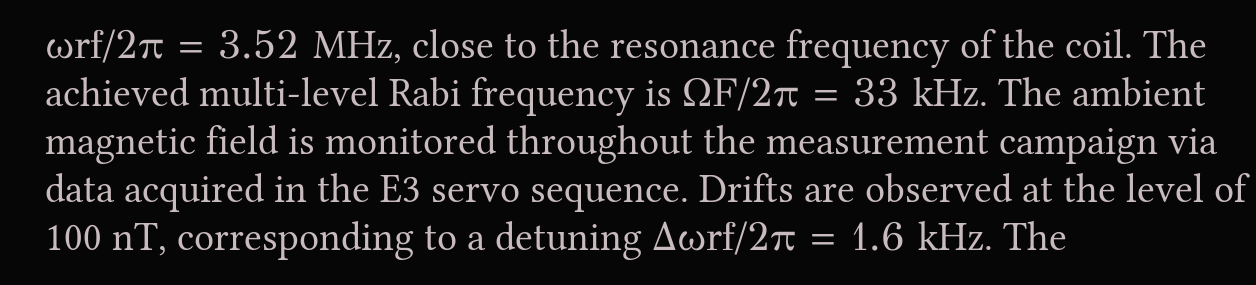ωrf/2π = 3.52 MHz, close to the resonance frequency of the coil. The achieved multi-level Rabi frequency is ΩF/2π = 33 kHz. The ambient magnetic field is monitored throughout the measurement campaign via data acquired in the E3 servo sequence. Drifts are observed at the level of 100 nT, corresponding to a detuning Δωrf/2π = 1.6 kHz. The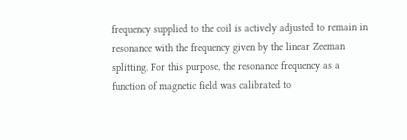frequency supplied to the coil is actively adjusted to remain in resonance with the frequency given by the linear Zeeman splitting. For this purpose, the resonance frequency as a function of magnetic field was calibrated to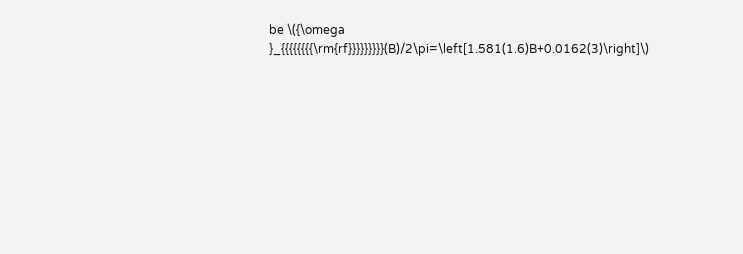be \({\omega }_{{{{{{{{\rm{rf}}}}}}}}}(B)/2\pi=\left[1.581(1.6)B+0.0162(3)\right]\)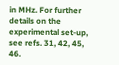in MHz. For further details on the experimental set-up, see refs. 31, 42, 45, 46.